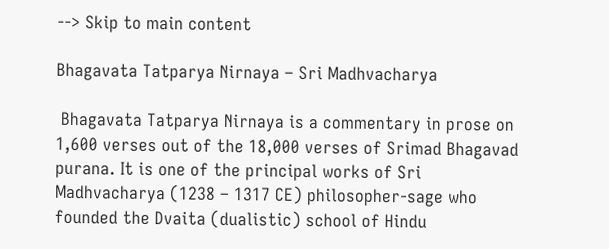--> Skip to main content

Bhagavata Tatparya Nirnaya – Sri Madhvacharya

 Bhagavata Tatparya Nirnaya is a commentary in prose on 1,600 verses out of the 18,000 verses of Srimad Bhagavad purana. It is one of the principal works of Sri Madhvacharya (1238 – 1317 CE) philosopher-sage who founded the Dvaita (dualistic) school of Hindu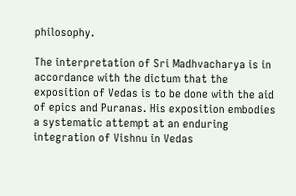philosophy.

The interpretation of Sri Madhvacharya is in accordance with the dictum that the exposition of Vedas is to be done with the aid of epics and Puranas. His exposition embodies a systematic attempt at an enduring integration of Vishnu in Vedas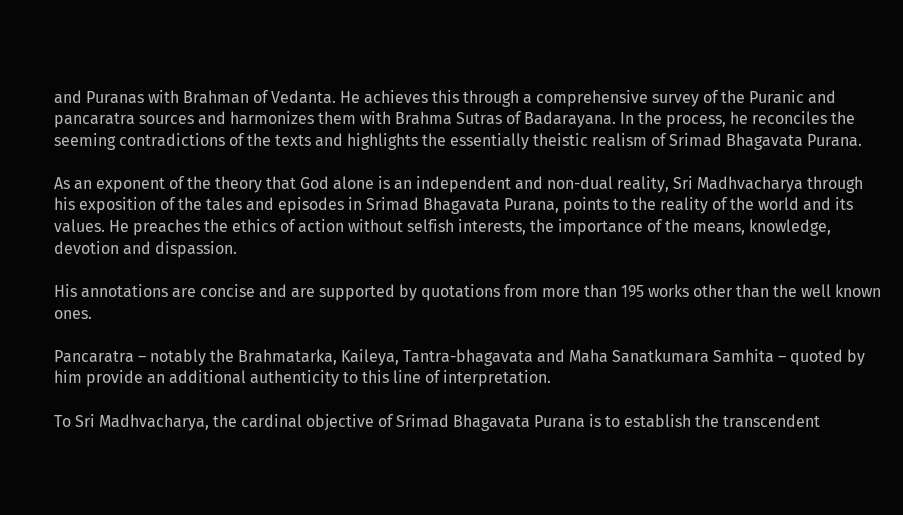and Puranas with Brahman of Vedanta. He achieves this through a comprehensive survey of the Puranic and pancaratra sources and harmonizes them with Brahma Sutras of Badarayana. In the process, he reconciles the seeming contradictions of the texts and highlights the essentially theistic realism of Srimad Bhagavata Purana.

As an exponent of the theory that God alone is an independent and non-dual reality, Sri Madhvacharya through his exposition of the tales and episodes in Srimad Bhagavata Purana, points to the reality of the world and its values. He preaches the ethics of action without selfish interests, the importance of the means, knowledge, devotion and dispassion.

His annotations are concise and are supported by quotations from more than 195 works other than the well known ones.

Pancaratra – notably the Brahmatarka, Kaileya, Tantra-bhagavata and Maha Sanatkumara Samhita – quoted by him provide an additional authenticity to this line of interpretation.

To Sri Madhvacharya, the cardinal objective of Srimad Bhagavata Purana is to establish the transcendent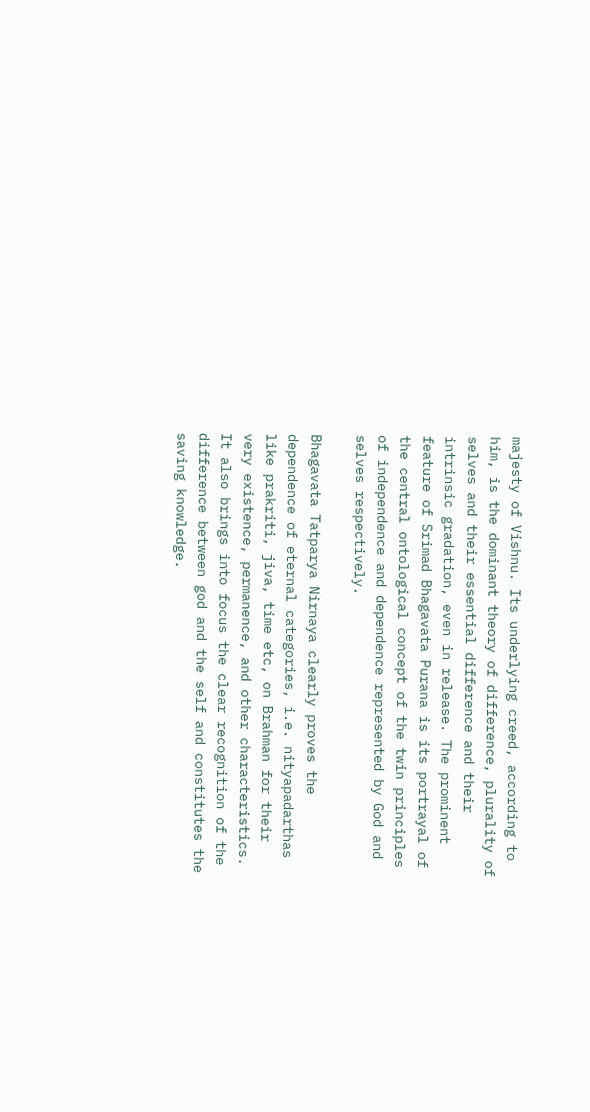majesty of Vishnu. Its underlying creed, according to him, is the dominant theory of difference, plurality of selves and their essential difference and their intrinsic gradation, even in release. The prominent feature of Srimad Bhagavata Purana is its portrayal of the central ontological concept of the twin principles of independence and dependence represented by God and selves respectively.

Bhagavata Tatparya Nirnaya clearly proves the dependence of eternal categories, i.e. nityapadarthas like prakriti, jiva, time etc, on Brahman for their very existence, permanence, and other characteristics. It also brings into focus the clear recognition of the difference between god and the self and constitutes the saving knowledge.